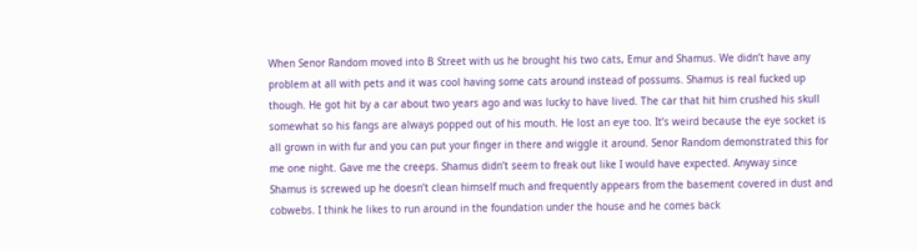When Senor Random moved into B Street with us he brought his two cats, Emur and Shamus. We didn’t have any problem at all with pets and it was cool having some cats around instead of possums. Shamus is real fucked up though. He got hit by a car about two years ago and was lucky to have lived. The car that hit him crushed his skull somewhat so his fangs are always popped out of his mouth. He lost an eye too. It’s weird because the eye socket is all grown in with fur and you can put your finger in there and wiggle it around. Senor Random demonstrated this for me one night. Gave me the creeps. Shamus didn’t seem to freak out like I would have expected. Anyway since Shamus is screwed up he doesn’t clean himself much and frequently appears from the basement covered in dust and cobwebs. I think he likes to run around in the foundation under the house and he comes back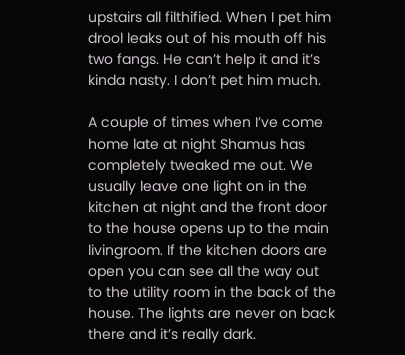upstairs all filthified. When I pet him drool leaks out of his mouth off his two fangs. He can’t help it and it’s kinda nasty. I don’t pet him much.

A couple of times when I’ve come home late at night Shamus has completely tweaked me out. We usually leave one light on in the kitchen at night and the front door to the house opens up to the main livingroom. If the kitchen doors are open you can see all the way out to the utility room in the back of the house. The lights are never on back there and it’s really dark.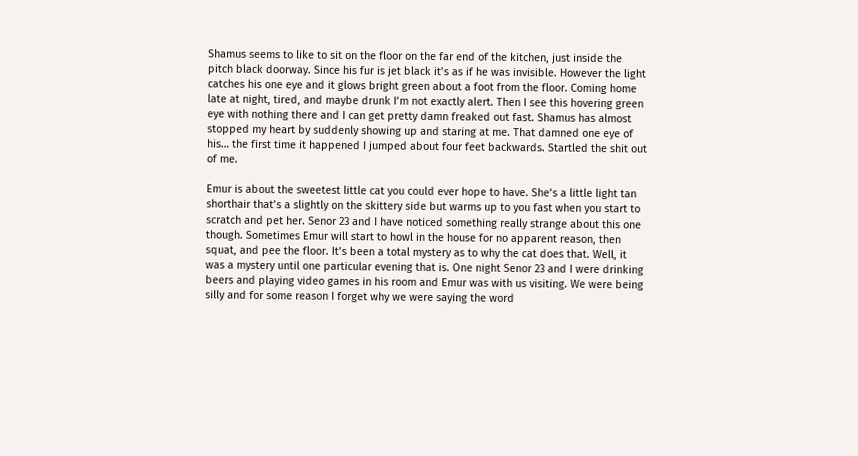Shamus seems to like to sit on the floor on the far end of the kitchen, just inside the pitch black doorway. Since his fur is jet black it’s as if he was invisible. However the light catches his one eye and it glows bright green about a foot from the floor. Coming home late at night, tired, and maybe drunk I’m not exactly alert. Then I see this hovering green eye with nothing there and I can get pretty damn freaked out fast. Shamus has almost stopped my heart by suddenly showing up and staring at me. That damned one eye of his… the first time it happened I jumped about four feet backwards. Startled the shit out of me.

Emur is about the sweetest little cat you could ever hope to have. She’s a little light tan shorthair that’s a slightly on the skittery side but warms up to you fast when you start to scratch and pet her. Senor 23 and I have noticed something really strange about this one though. Sometimes Emur will start to howl in the house for no apparent reason, then squat, and pee the floor. It’s been a total mystery as to why the cat does that. Well, it was a mystery until one particular evening that is. One night Senor 23 and I were drinking beers and playing video games in his room and Emur was with us visiting. We were being silly and for some reason I forget why we were saying the word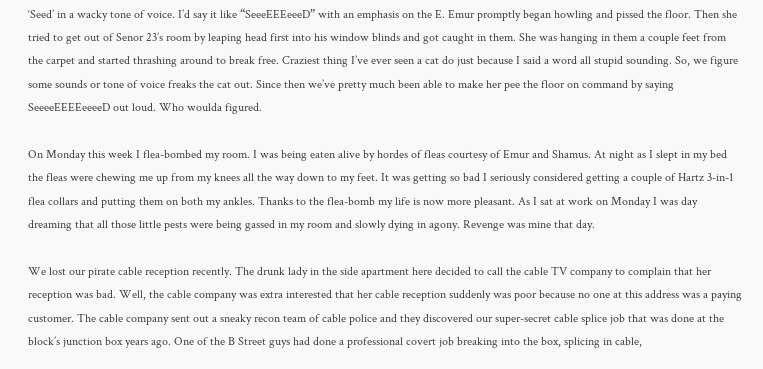‘Seed’ in a wacky tone of voice. I’d say it like “SeeeEEEeeeD” with an emphasis on the E. Emur promptly began howling and pissed the floor. Then she tried to get out of Senor 23’s room by leaping head first into his window blinds and got caught in them. She was hanging in them a couple feet from the carpet and started thrashing around to break free. Craziest thing I’ve ever seen a cat do just because I said a word all stupid sounding. So, we figure some sounds or tone of voice freaks the cat out. Since then we’ve pretty much been able to make her pee the floor on command by saying SeeeeEEEEeeeeD out loud. Who woulda figured.

On Monday this week I flea-bombed my room. I was being eaten alive by hordes of fleas courtesy of Emur and Shamus. At night as I slept in my bed the fleas were chewing me up from my knees all the way down to my feet. It was getting so bad I seriously considered getting a couple of Hartz 3-in-1 flea collars and putting them on both my ankles. Thanks to the flea-bomb my life is now more pleasant. As I sat at work on Monday I was day dreaming that all those little pests were being gassed in my room and slowly dying in agony. Revenge was mine that day.

We lost our pirate cable reception recently. The drunk lady in the side apartment here decided to call the cable TV company to complain that her reception was bad. Well, the cable company was extra interested that her cable reception suddenly was poor because no one at this address was a paying customer. The cable company sent out a sneaky recon team of cable police and they discovered our super-secret cable splice job that was done at the block’s junction box years ago. One of the B Street guys had done a professional covert job breaking into the box, splicing in cable,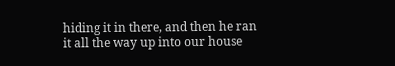hiding it in there, and then he ran it all the way up into our house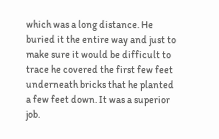which was a long distance. He buried it the entire way and just to make sure it would be difficult to trace he covered the first few feet underneath bricks that he planted a few feet down. It was a superior job.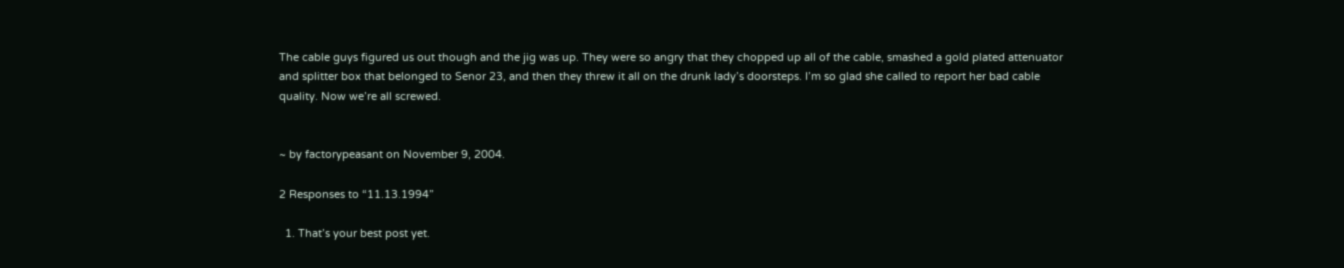The cable guys figured us out though and the jig was up. They were so angry that they chopped up all of the cable, smashed a gold plated attenuator and splitter box that belonged to Senor 23, and then they threw it all on the drunk lady’s doorsteps. I’m so glad she called to report her bad cable quality. Now we’re all screwed.


~ by factorypeasant on November 9, 2004.

2 Responses to “11.13.1994”

  1. That’s your best post yet.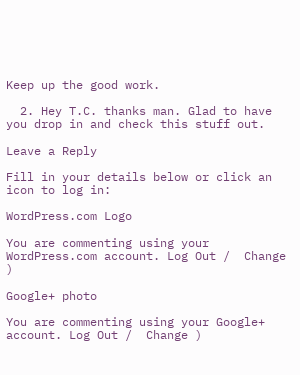Keep up the good work.

  2. Hey T.C. thanks man. Glad to have you drop in and check this stuff out.

Leave a Reply

Fill in your details below or click an icon to log in:

WordPress.com Logo

You are commenting using your WordPress.com account. Log Out /  Change )

Google+ photo

You are commenting using your Google+ account. Log Out /  Change )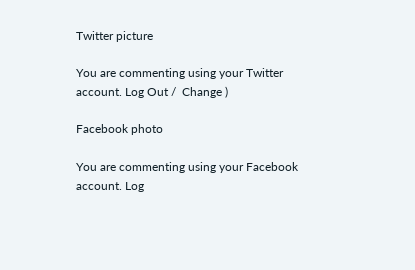Twitter picture

You are commenting using your Twitter account. Log Out /  Change )

Facebook photo

You are commenting using your Facebook account. Log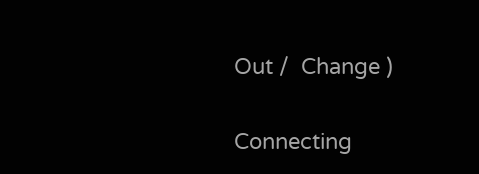Out /  Change )


Connecting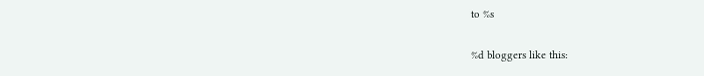to %s

%d bloggers like this: